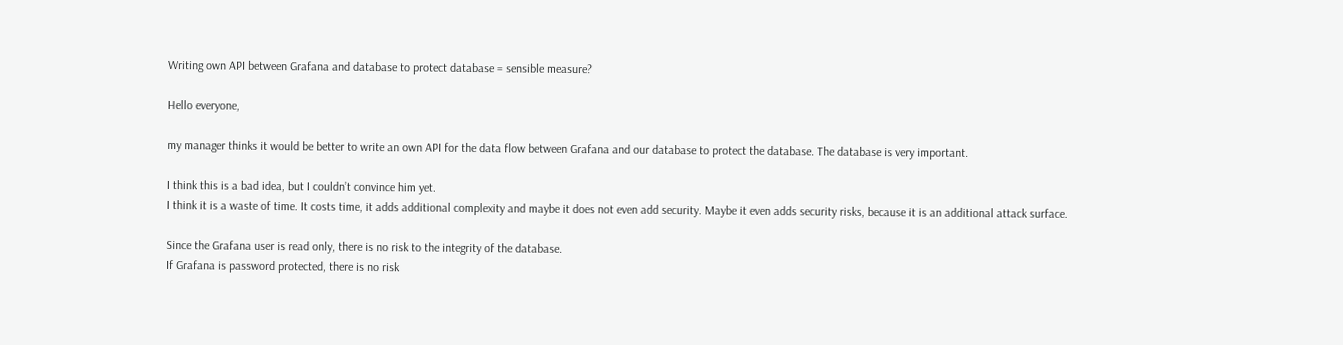Writing own API between Grafana and database to protect database = sensible measure?

Hello everyone,

my manager thinks it would be better to write an own API for the data flow between Grafana and our database to protect the database. The database is very important.

I think this is a bad idea, but I couldn’t convince him yet.
I think it is a waste of time. It costs time, it adds additional complexity and maybe it does not even add security. Maybe it even adds security risks, because it is an additional attack surface.

Since the Grafana user is read only, there is no risk to the integrity of the database.
If Grafana is password protected, there is no risk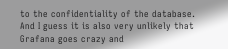to the confidentiality of the database.
And I guess it is also very unlikely that Grafana goes crazy and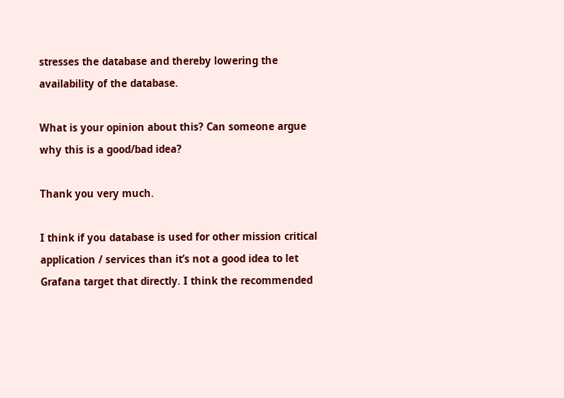stresses the database and thereby lowering the availability of the database.

What is your opinion about this? Can someone argue why this is a good/bad idea?

Thank you very much.

I think if you database is used for other mission critical application / services than it’s not a good idea to let Grafana target that directly. I think the recommended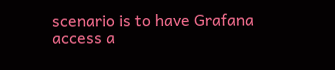scenario is to have Grafana access a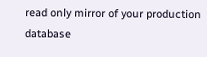read only mirror of your production database